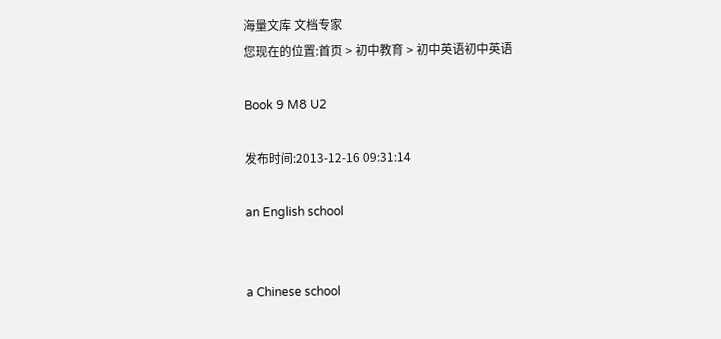海量文库 文档专家
您现在的位置:首页 > 初中教育 > 初中英语初中英语

Book 9 M8 U2

发布时间:2013-12-16 09:31:14

an English school


a Chinese school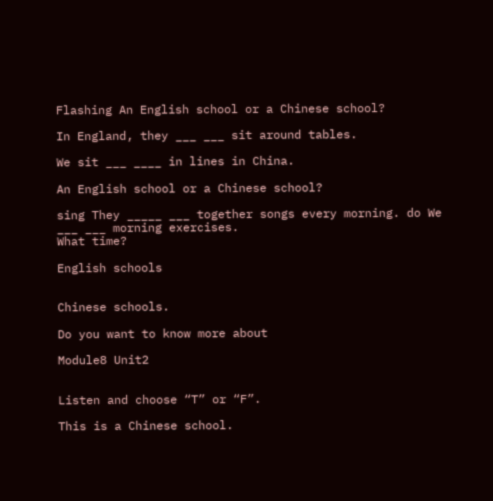Flashing An English school or a Chinese school?

In England, they ___ ___ sit around tables.

We sit ___ ____ in lines in China.

An English school or a Chinese school?

sing They _____ ___ together songs every morning. do We ___ ___ morning exercises.
What time?

English schools


Chinese schools.

Do you want to know more about

Module8 Unit2


Listen and choose “T” or “F”.

This is a Chinese school.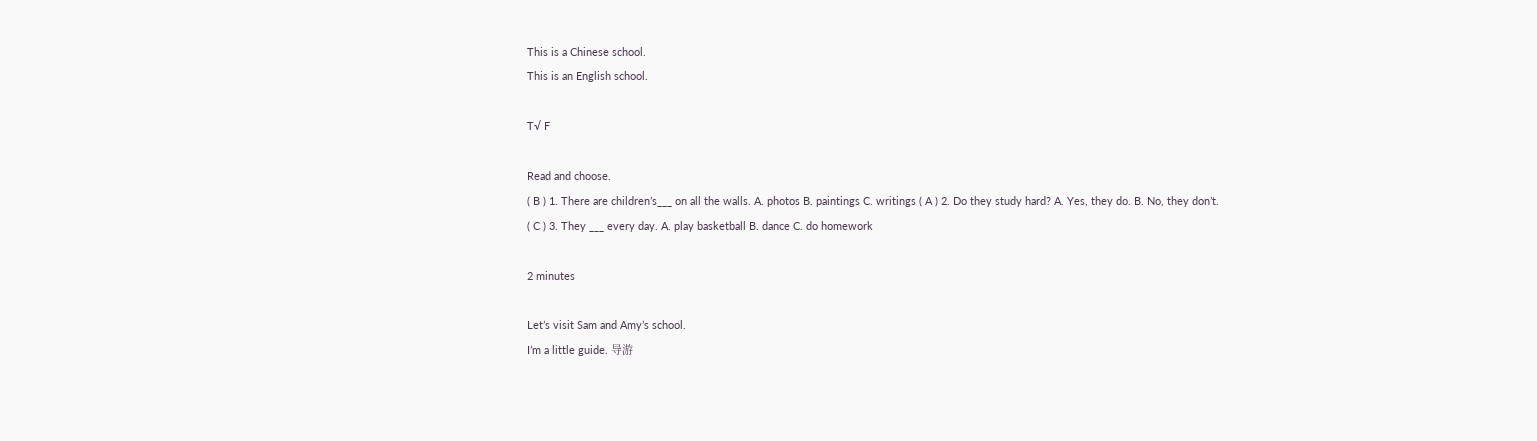This is a Chinese school.
This is an English school.

T√ F

Read and choose.
( B ) 1. There are children’s___ on all the walls. A. photos B. paintings C. writings ( A ) 2. Do they study hard? A. Yes, they do. B. No, they don’t.
( C ) 3. They ___ every day. A. play basketball B. dance C. do homework

2 minutes

Let’s visit Sam and Amy’s school.
I’m a little guide. 导游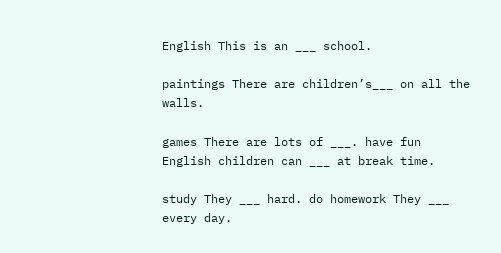English This is an ___ school.

paintings There are children’s___ on all the walls.

games There are lots of ___. have fun English children can ___ at break time.

study They ___ hard. do homework They ___ every day.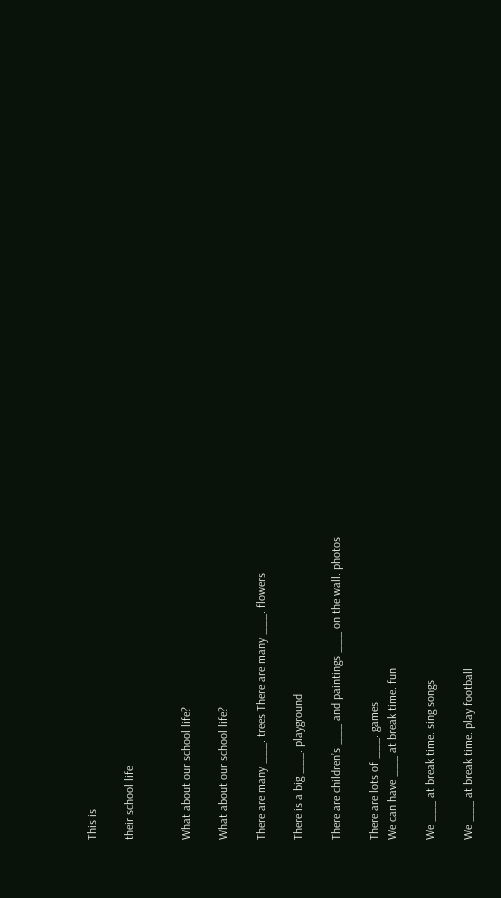This is

their school life


What about our school life?

What about our school life?

There are many ___. trees There are many ___. flowers

There is a big ___. playground

There are children’s ___ and paintings ___ on the wall. photos

There are lots of ___. games
We can have ___ at break time. fun

We ___ at break time. sing songs

We ___ at break time. play football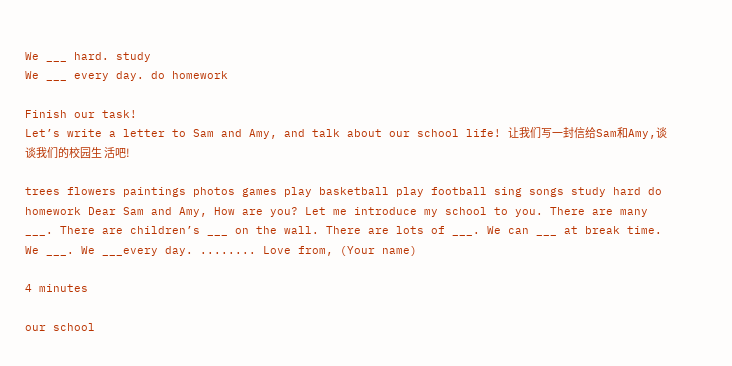We ___ hard. study
We ___ every day. do homework

Finish our task!
Let’s write a letter to Sam and Amy, and talk about our school life! 让我们写一封信给Sam和Amy,谈谈我们的校园生 活吧!

trees flowers paintings photos games play basketball play football sing songs study hard do homework Dear Sam and Amy, How are you? Let me introduce my school to you. There are many ___. There are children’s ___ on the wall. There are lots of ___. We can ___ at break time. We ___. We ___every day. ........ Love from, (Your name)

4 minutes

our school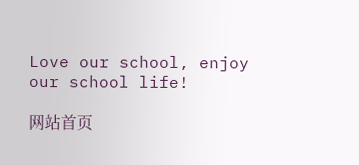Love our school, enjoy our school life!

网站首页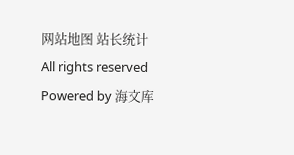网站地图 站长统计
All rights reserved Powered by 海文库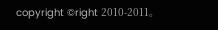copyright ©right 2010-2011。